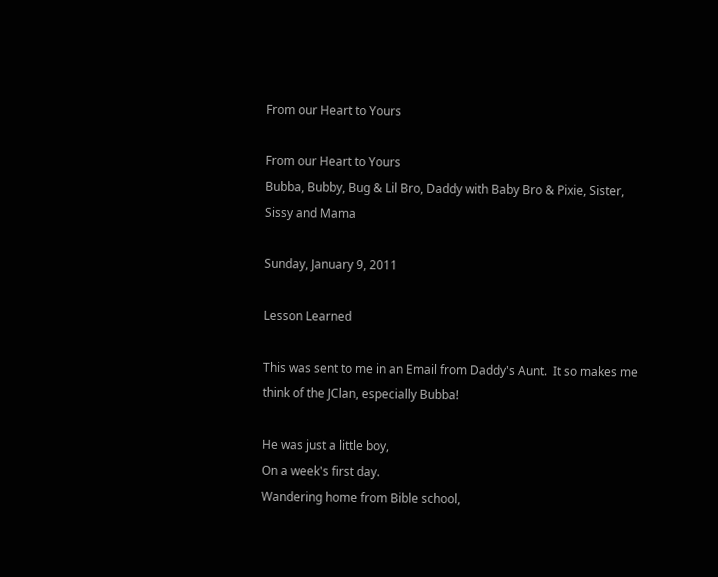From our Heart to Yours

From our Heart to Yours
Bubba, Bubby, Bug & Lil Bro, Daddy with Baby Bro & Pixie, Sister, Sissy and Mama

Sunday, January 9, 2011

Lesson Learned

This was sent to me in an Email from Daddy's Aunt.  It so makes me think of the JClan, especially Bubba!

He was just a little boy,
On a week's first day.
Wandering home from Bible school,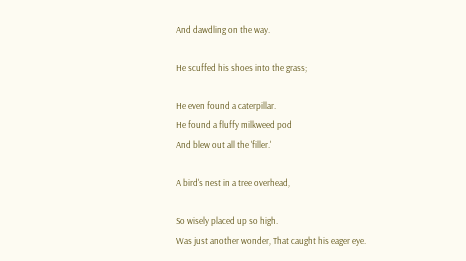And dawdling on the way.

He scuffed his shoes into the grass;

He even found a caterpillar.
He found a fluffy milkweed pod
And blew out all the 'filler.'

A bird's nest in a tree overhead,

So wisely placed up so high.
Was just another wonder, That caught his eager eye.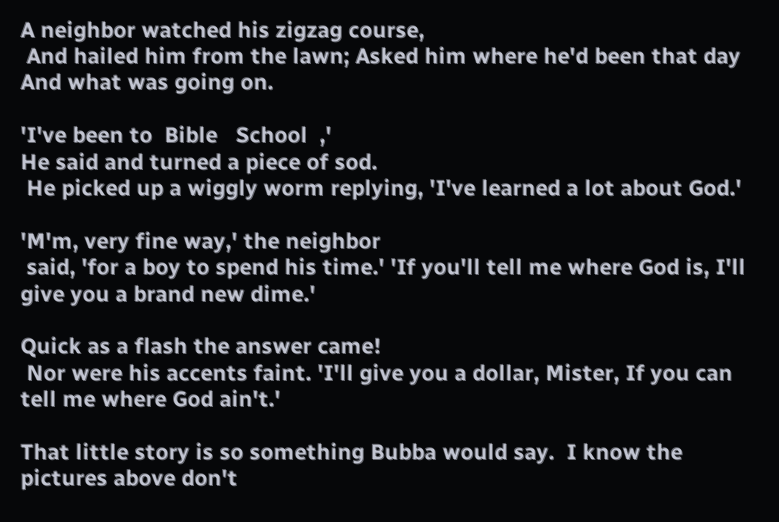A neighbor watched his zigzag course,
 And hailed him from the lawn; Asked him where he'd been that day
And what was going on.

'I've been to  Bible   School  ,'
He said and turned a piece of sod.
 He picked up a wiggly worm replying, 'I've learned a lot about God.'

'M'm, very fine way,' the neighbor
 said, 'for a boy to spend his time.' 'If you'll tell me where God is, I'll give you a brand new dime.'

Quick as a flash the answer came!
 Nor were his accents faint. 'I'll give you a dollar, Mister, If you can tell me where God ain't.'

That little story is so something Bubba would say.  I know the pictures above don't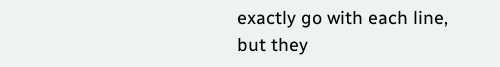exactly go with each line, but they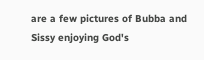are a few pictures of Bubba and Sissy enjoying God's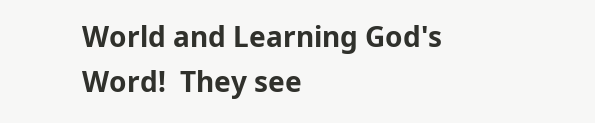World and Learning God's Word!  They see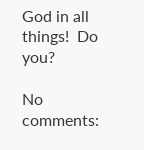God in all things!  Do you?

No comments: